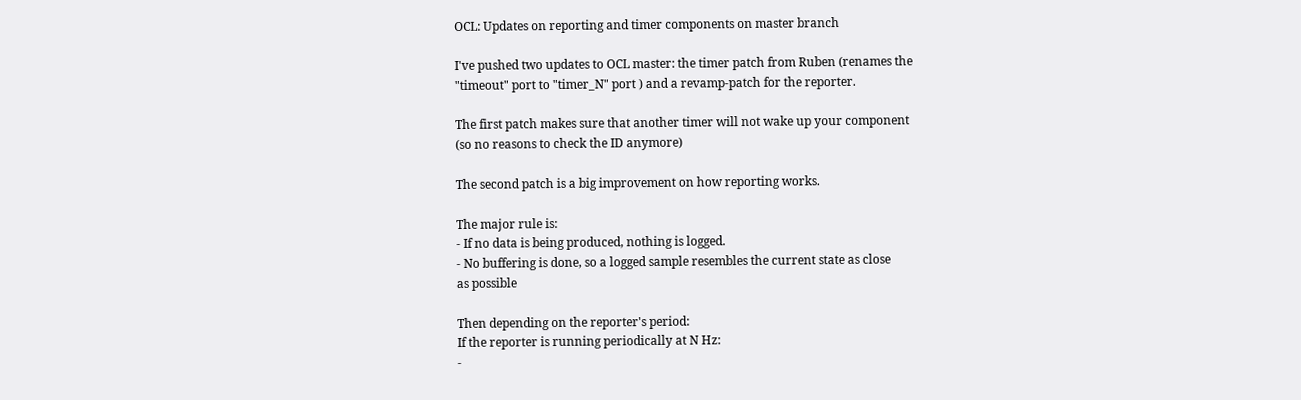OCL: Updates on reporting and timer components on master branch

I've pushed two updates to OCL master: the timer patch from Ruben (renames the
"timeout" port to "timer_N" port ) and a revamp-patch for the reporter.

The first patch makes sure that another timer will not wake up your component
(so no reasons to check the ID anymore)

The second patch is a big improvement on how reporting works.

The major rule is:
- If no data is being produced, nothing is logged.
- No buffering is done, so a logged sample resembles the current state as close
as possible

Then depending on the reporter's period:
If the reporter is running periodically at N Hz:
-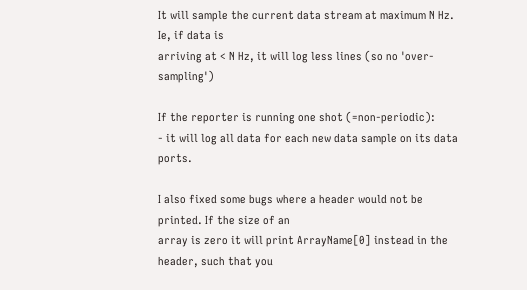It will sample the current data stream at maximum N Hz. Ie, if data is
arriving at < N Hz, it will log less lines (so no 'over-sampling')

If the reporter is running one shot (=non-periodic):
- it will log all data for each new data sample on its data ports.

I also fixed some bugs where a header would not be printed. If the size of an
array is zero it will print ArrayName[0] instead in the header, such that you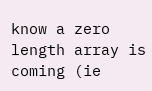know a zero length array is coming (ie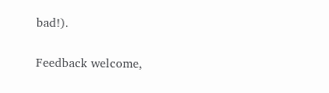bad!).

Feedback welcome,